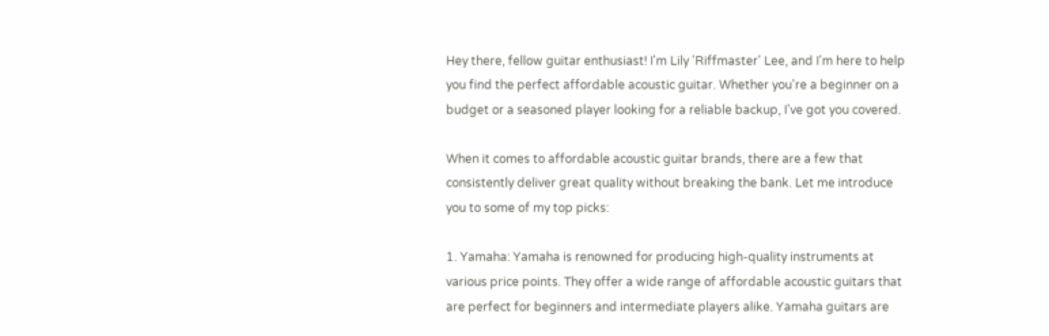Hey there, fellow guitar enthusiast! I'm Lily 'Riffmaster' Lee, and I'm here to help you find the perfect affordable acoustic guitar. Whether you're a beginner on a budget or a seasoned player looking for a reliable backup, I've got you covered.

When it comes to affordable acoustic guitar brands, there are a few that consistently deliver great quality without breaking the bank. Let me introduce you to some of my top picks:

1. Yamaha: Yamaha is renowned for producing high-quality instruments at various price points. They offer a wide range of affordable acoustic guitars that are perfect for beginners and intermediate players alike. Yamaha guitars are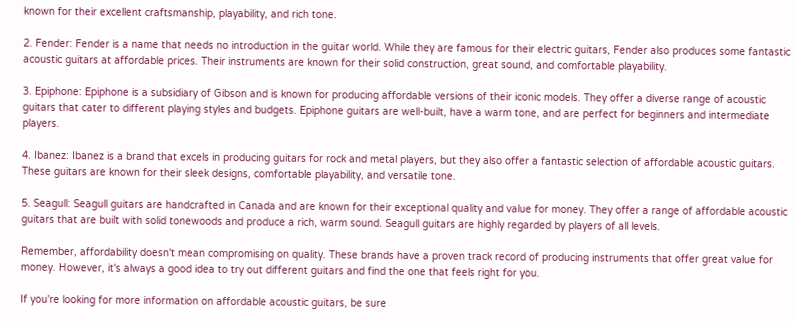known for their excellent craftsmanship, playability, and rich tone.

2. Fender: Fender is a name that needs no introduction in the guitar world. While they are famous for their electric guitars, Fender also produces some fantastic acoustic guitars at affordable prices. Their instruments are known for their solid construction, great sound, and comfortable playability.

3. Epiphone: Epiphone is a subsidiary of Gibson and is known for producing affordable versions of their iconic models. They offer a diverse range of acoustic guitars that cater to different playing styles and budgets. Epiphone guitars are well-built, have a warm tone, and are perfect for beginners and intermediate players.

4. Ibanez: Ibanez is a brand that excels in producing guitars for rock and metal players, but they also offer a fantastic selection of affordable acoustic guitars. These guitars are known for their sleek designs, comfortable playability, and versatile tone.

5. Seagull: Seagull guitars are handcrafted in Canada and are known for their exceptional quality and value for money. They offer a range of affordable acoustic guitars that are built with solid tonewoods and produce a rich, warm sound. Seagull guitars are highly regarded by players of all levels.

Remember, affordability doesn't mean compromising on quality. These brands have a proven track record of producing instruments that offer great value for money. However, it's always a good idea to try out different guitars and find the one that feels right for you.

If you're looking for more information on affordable acoustic guitars, be sure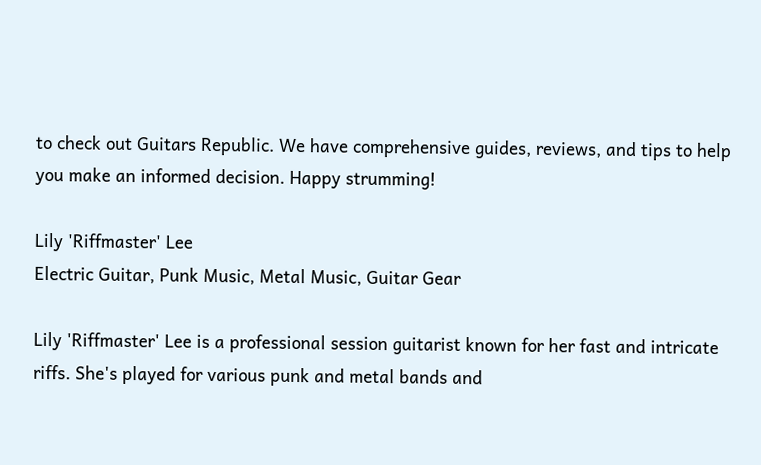to check out Guitars Republic. We have comprehensive guides, reviews, and tips to help you make an informed decision. Happy strumming!

Lily 'Riffmaster' Lee
Electric Guitar, Punk Music, Metal Music, Guitar Gear

Lily 'Riffmaster' Lee is a professional session guitarist known for her fast and intricate riffs. She's played for various punk and metal bands and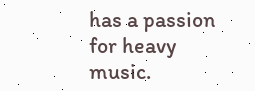has a passion for heavy music.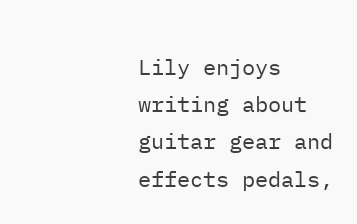Lily enjoys writing about guitar gear and effects pedals,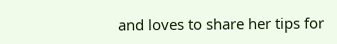and loves to share her tips for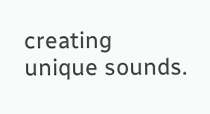creating unique sounds.